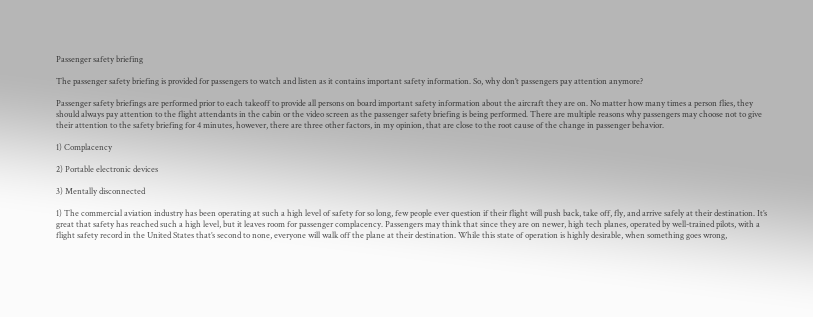Passenger safety briefing

The passenger safety briefing is provided for passengers to watch and listen as it contains important safety information. So, why don’t passengers pay attention anymore?

Passenger safety briefings are performed prior to each takeoff to provide all persons on board important safety information about the aircraft they are on. No matter how many times a person flies, they should always pay attention to the flight attendants in the cabin or the video screen as the passenger safety briefing is being performed. There are multiple reasons why passengers may choose not to give their attention to the safety briefing for 4 minutes, however, there are three other factors, in my opinion, that are close to the root cause of the change in passenger behavior.

1) Complacency

2) Portable electronic devices

3) Mentally disconnected

1) The commercial aviation industry has been operating at such a high level of safety for so long, few people ever question if their flight will push back, take off, fly, and arrive safely at their destination. It’s great that safety has reached such a high level, but it leaves room for passenger complacency. Passengers may think that since they are on newer, high tech planes, operated by well-trained pilots, with a flight safety record in the United States that’s second to none, everyone will walk off the plane at their destination. While this state of operation is highly desirable, when something goes wrong,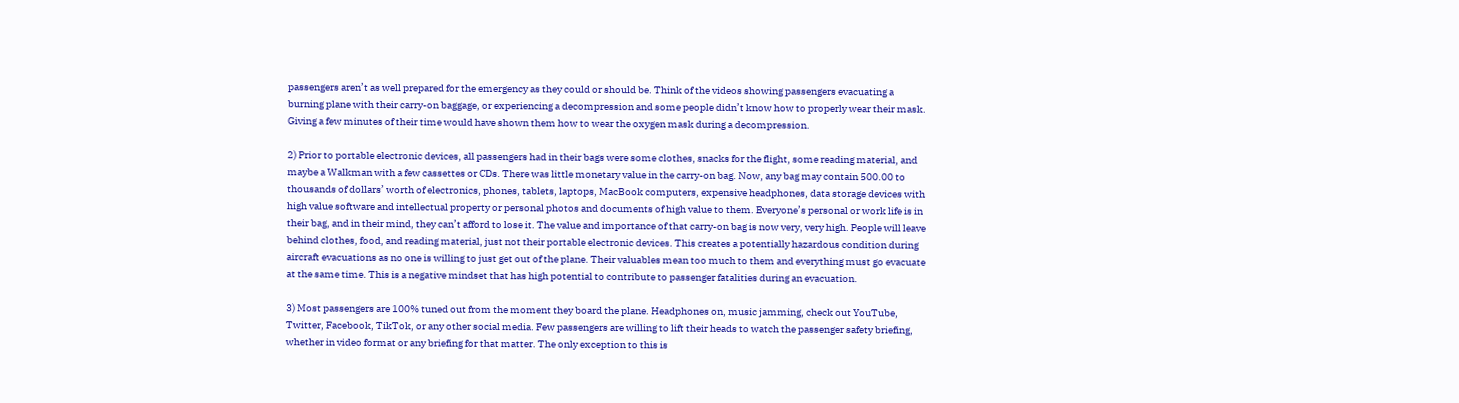passengers aren’t as well prepared for the emergency as they could or should be. Think of the videos showing passengers evacuating a burning plane with their carry-on baggage, or experiencing a decompression and some people didn’t know how to properly wear their mask. Giving a few minutes of their time would have shown them how to wear the oxygen mask during a decompression.

2) Prior to portable electronic devices, all passengers had in their bags were some clothes, snacks for the flight, some reading material, and maybe a Walkman with a few cassettes or CDs. There was little monetary value in the carry-on bag. Now, any bag may contain 500.00 to thousands of dollars’ worth of electronics, phones, tablets, laptops, MacBook computers, expensive headphones, data storage devices with high value software and intellectual property or personal photos and documents of high value to them. Everyone’s personal or work life is in their bag, and in their mind, they can’t afford to lose it. The value and importance of that carry-on bag is now very, very high. People will leave behind clothes, food, and reading material, just not their portable electronic devices. This creates a potentially hazardous condition during aircraft evacuations as no one is willing to just get out of the plane. Their valuables mean too much to them and everything must go evacuate at the same time. This is a negative mindset that has high potential to contribute to passenger fatalities during an evacuation.

3) Most passengers are 100% tuned out from the moment they board the plane. Headphones on, music jamming, check out YouTube, Twitter, Facebook, TikTok, or any other social media. Few passengers are willing to lift their heads to watch the passenger safety briefing, whether in video format or any briefing for that matter. The only exception to this is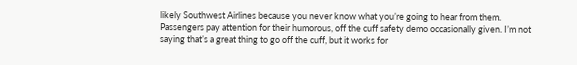likely Southwest Airlines because you never know what you’re going to hear from them. Passengers pay attention for their humorous, off the cuff safety demo occasionally given. I’m not saying that’s a great thing to go off the cuff, but it works for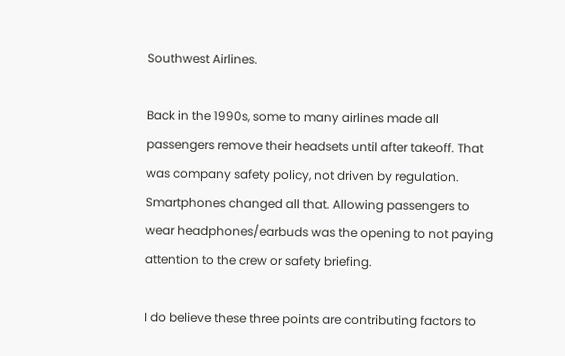Southwest Airlines.

Back in the 1990s, some to many airlines made all passengers remove their headsets until after takeoff. That was company safety policy, not driven by regulation. Smartphones changed all that. Allowing passengers to wear headphones/earbuds was the opening to not paying attention to the crew or safety briefing.

I do believe these three points are contributing factors to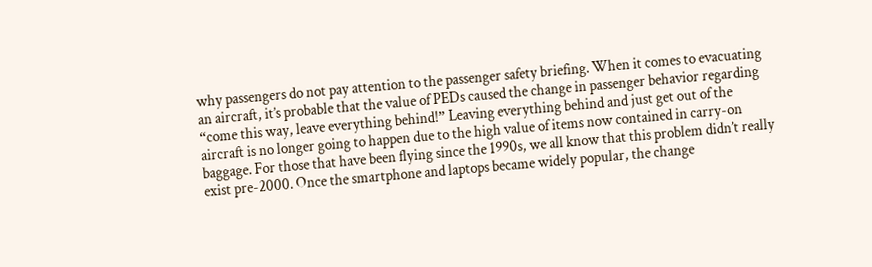why passengers do not pay attention to the passenger safety briefing. When it comes to evacuating an aircraft, it’s probable that the value of PEDs caused the change in passenger behavior regarding “come this way, leave everything behind!” Leaving everything behind and just get out of the aircraft is no longer going to happen due to the high value of items now contained in carry-on baggage. For those that have been flying since the 1990s, we all know that this problem didn’t really exist pre-2000. Once the smartphone and laptops became widely popular, the change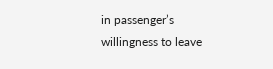in passenger’s willingness to leave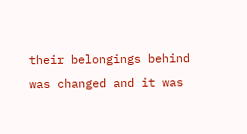their belongings behind was changed and it was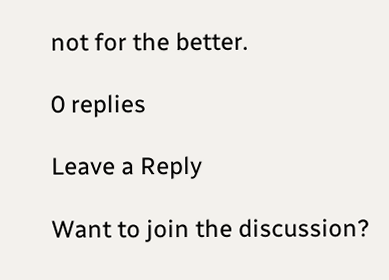not for the better.

0 replies

Leave a Reply

Want to join the discussion?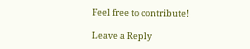Feel free to contribute!

Leave a Reply